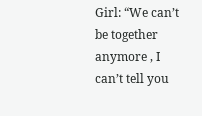Girl: “We can’t be together anymore , I can’t tell you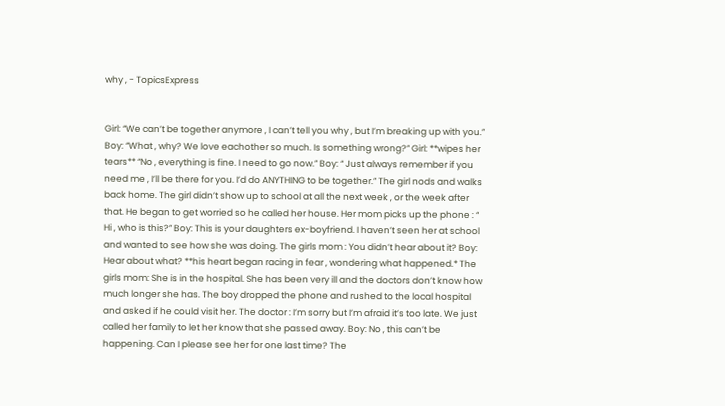why , - TopicsExpress


Girl: “We can’t be together anymore , I can’t tell you why , but I’m breaking up with you.” Boy: “What , why? We love eachother so much. Is something wrong?” Girl: **wipes her tears** “No , everything is fine. I need to go now.” Boy: “ Just always remember if you need me , I’ll be there for you. I’d do ANYTHING to be together.” The girl nods and walks back home. The girl didn’t show up to school at all the next week , or the week after that. He began to get worried so he called her house. Her mom picks up the phone : “ Hi , who is this?” Boy: This is your daughters ex-boyfriend. I haven’t seen her at school and wanted to see how she was doing. The girls mom : You didn’t hear about it? Boy: Hear about what? **his heart began racing in fear , wondering what happened.* The girls mom: She is in the hospital. She has been very ill and the doctors don’t know how much longer she has. The boy dropped the phone and rushed to the local hospital and asked if he could visit her. The doctor : I’m sorry but I’m afraid it’s too late. We just called her family to let her know that she passed away. Boy: No , this can’t be happening. Can I please see her for one last time? The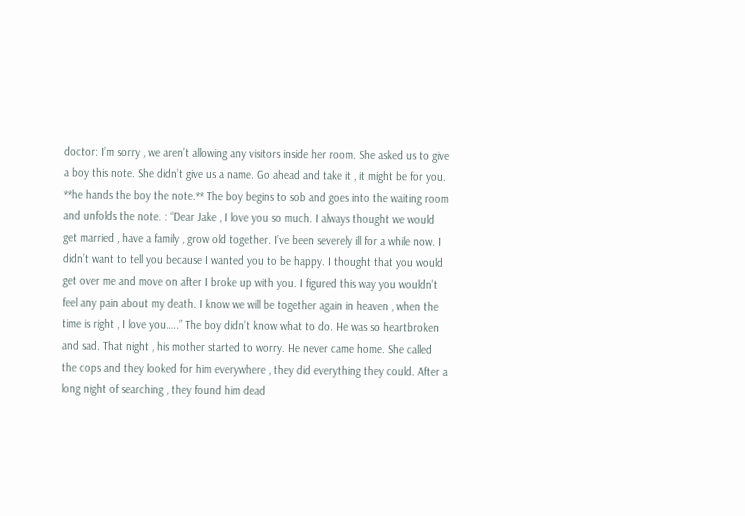doctor: I’m sorry , we aren’t allowing any visitors inside her room. She asked us to give a boy this note. She didn’t give us a name. Go ahead and take it , it might be for you. **he hands the boy the note.** The boy begins to sob and goes into the waiting room and unfolds the note. : “Dear Jake , I love you so much. I always thought we would get married , have a family , grow old together. I’ve been severely ill for a while now. I didn’t want to tell you because I wanted you to be happy. I thought that you would get over me and move on after I broke up with you. I figured this way you wouldn’t feel any pain about my death. I know we will be together again in heaven , when the time is right , I love you…..” The boy didn’t know what to do. He was so heartbroken and sad. That night , his mother started to worry. He never came home. She called the cops and they looked for him everywhere , they did everything they could. After a long night of searching , they found him dead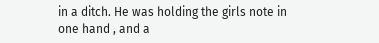in a ditch. He was holding the girls note in one hand , and a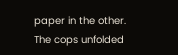paper in the other. The cops unfolded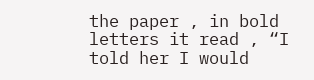the paper , in bold letters it read , “I told her I would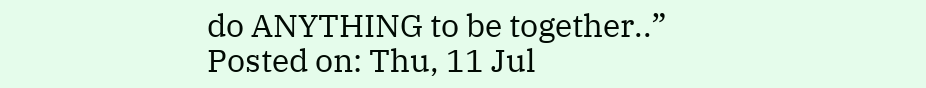do ANYTHING to be together..”
Posted on: Thu, 11 Jul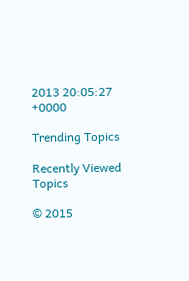2013 20:05:27 +0000

Trending Topics

Recently Viewed Topics

© 2015